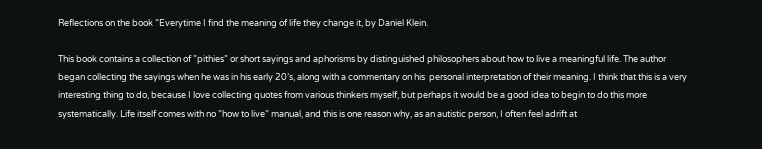Reflections on the book ”Everytime I find the meaning of life they change it, by Daniel Klein.

This book contains a collection of ”pithies” or short sayings and aphorisms by distinguished philosophers about how to live a meaningful life. The author began collecting the sayings when he was in his early 20’s, along with a commentary on his  personal interpretation of their meaning. I think that this is a very interesting thing to do, because I love collecting quotes from various thinkers myself, but perhaps it would be a good idea to begin to do this more systematically. Life itself comes with no ”how to live” manual, and this is one reason why, as an autistic person, I often feel adrift at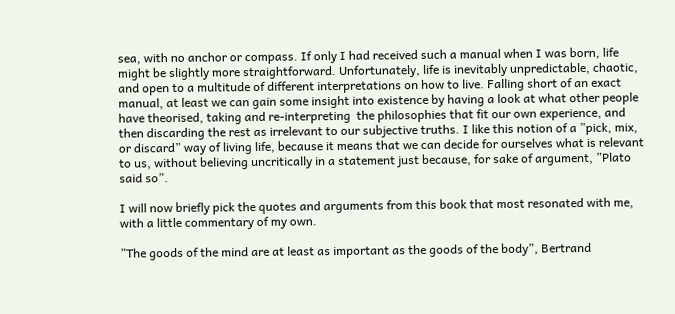sea, with no anchor or compass. If only I had received such a manual when I was born, life might be slightly more straightforward. Unfortunately, life is inevitably unpredictable, chaotic, and open to a multitude of different interpretations on how to live. Falling short of an exact manual, at least we can gain some insight into existence by having a look at what other people have theorised, taking and re-interpreting  the philosophies that fit our own experience, and then discarding the rest as irrelevant to our subjective truths. I like this notion of a ”pick, mix, or discard” way of living life, because it means that we can decide for ourselves what is relevant to us, without believing uncritically in a statement just because, for sake of argument, ”Plato said so”.

I will now briefly pick the quotes and arguments from this book that most resonated with me, with a little commentary of my own.

”The goods of the mind are at least as important as the goods of the body”, Bertrand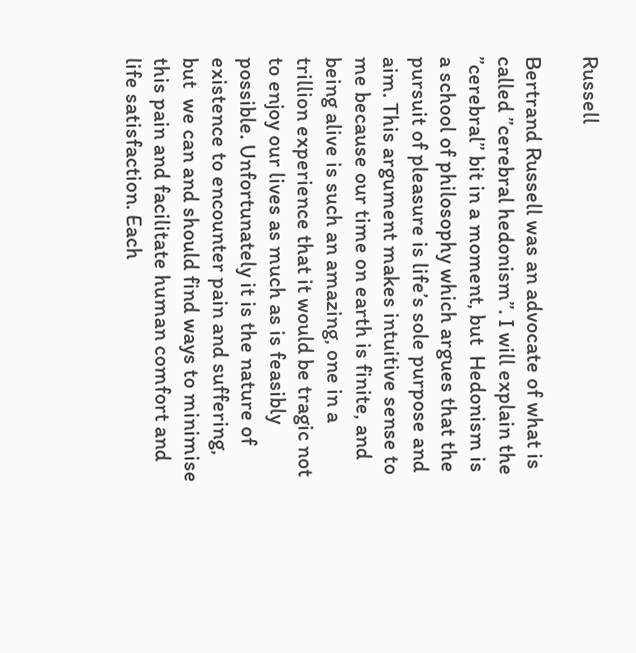Russell

Bertrand Russell was an advocate of what is called ”cerebral hedonism”. I will explain the ”cerebral” bit in a moment, but  Hedonism is a school of philosophy which argues that the pursuit of pleasure is life’s sole purpose and aim. This argument makes intuitive sense to me because our time on earth is finite, and being alive is such an amazing, one in a trillion experience that it would be tragic not to enjoy our lives as much as is feasibly possible. Unfortunately it is the nature of existence to encounter pain and suffering, but  we can and should find ways to minimise this pain and facilitate human comfort and life satisfaction. Each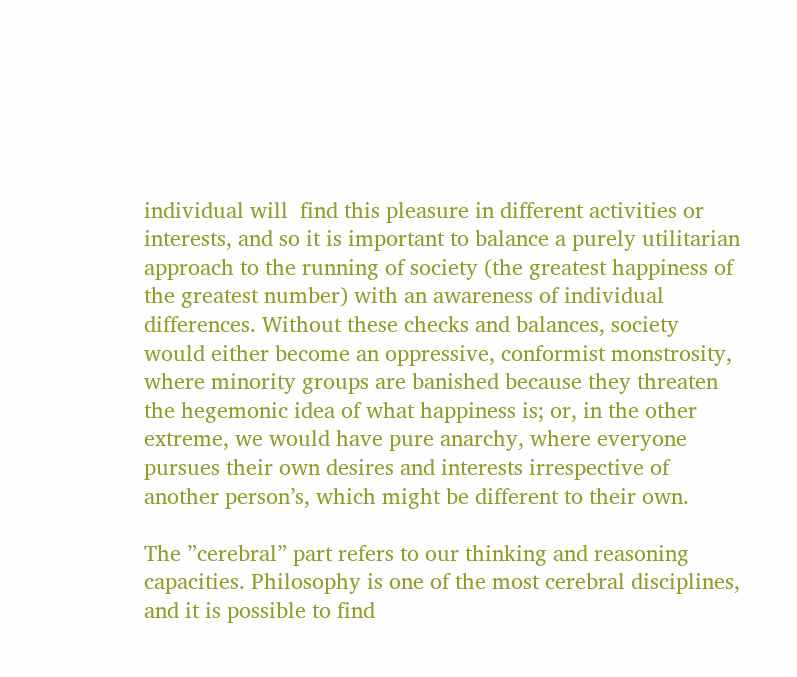individual will  find this pleasure in different activities or interests, and so it is important to balance a purely utilitarian approach to the running of society (the greatest happiness of the greatest number) with an awareness of individual differences. Without these checks and balances, society would either become an oppressive, conformist monstrosity, where minority groups are banished because they threaten the hegemonic idea of what happiness is; or, in the other extreme, we would have pure anarchy, where everyone pursues their own desires and interests irrespective of another person’s, which might be different to their own.

The ”cerebral” part refers to our thinking and reasoning capacities. Philosophy is one of the most cerebral disciplines, and it is possible to find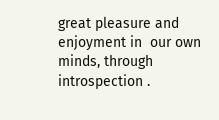great pleasure and enjoyment in  our own minds, through introspection .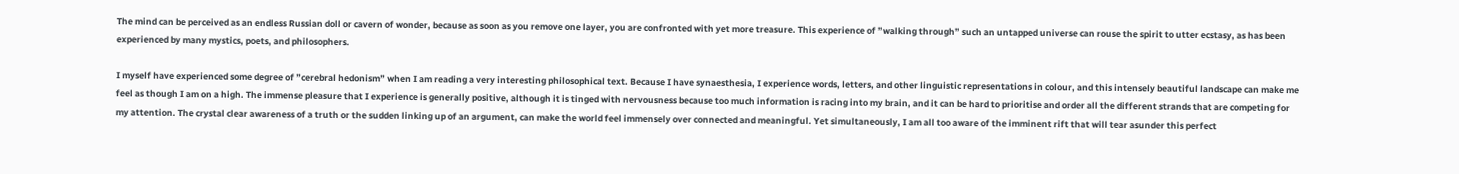The mind can be perceived as an endless Russian doll or cavern of wonder, because as soon as you remove one layer, you are confronted with yet more treasure. This experience of ”walking through” such an untapped universe can rouse the spirit to utter ecstasy, as has been experienced by many mystics, poets, and philosophers.

I myself have experienced some degree of ”cerebral hedonism” when I am reading a very interesting philosophical text. Because I have synaesthesia, I experience words, letters, and other linguistic representations in colour, and this intensely beautiful landscape can make me feel as though I am on a high. The immense pleasure that I experience is generally positive, although it is tinged with nervousness because too much information is racing into my brain, and it can be hard to prioritise and order all the different strands that are competing for my attention. The crystal clear awareness of a truth or the sudden linking up of an argument, can make the world feel immensely over connected and meaningful. Yet simultaneously, I am all too aware of the imminent rift that will tear asunder this perfect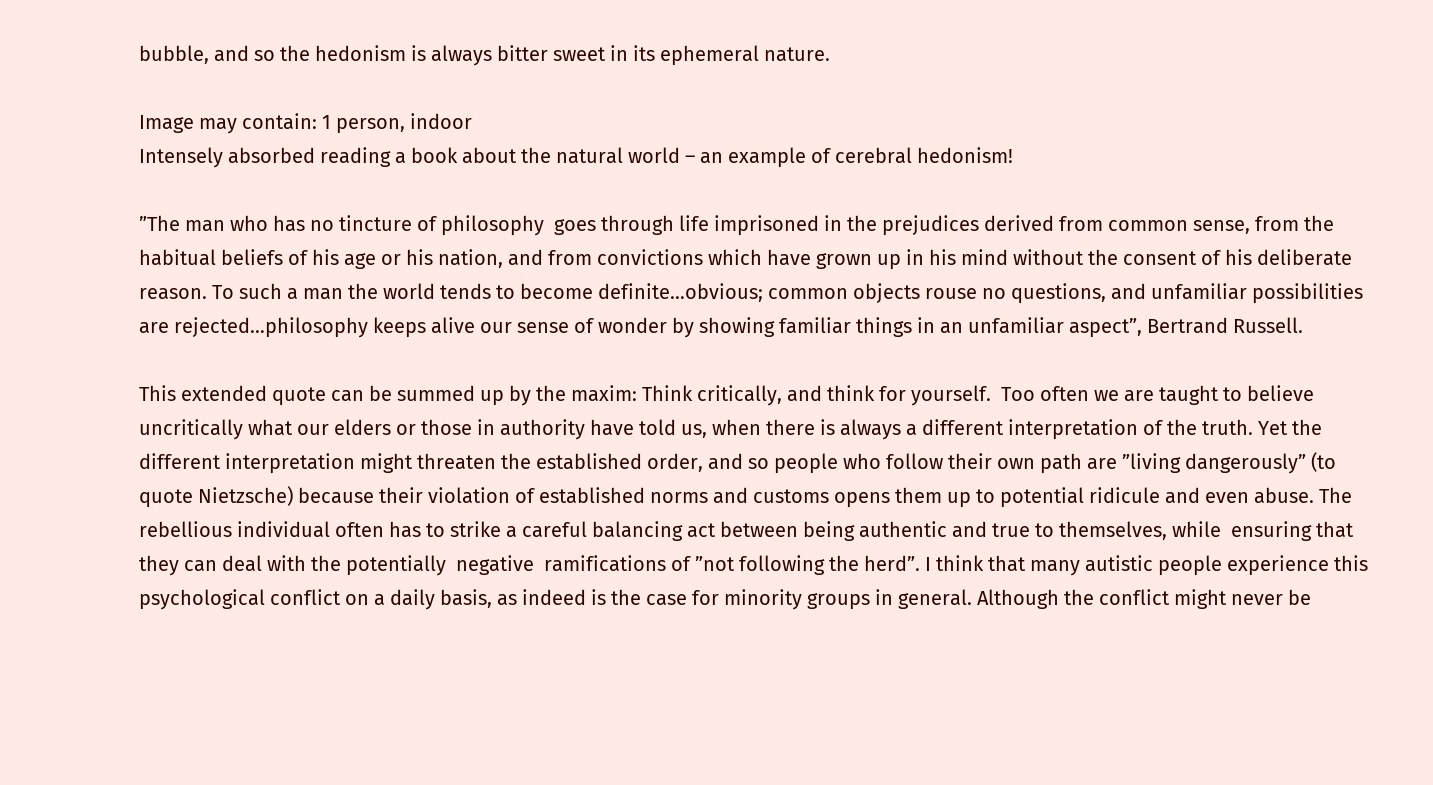bubble, and so the hedonism is always bitter sweet in its ephemeral nature.

Image may contain: 1 person, indoor
Intensely absorbed reading a book about the natural world – an example of cerebral hedonism!

”The man who has no tincture of philosophy  goes through life imprisoned in the prejudices derived from common sense, from the habitual beliefs of his age or his nation, and from convictions which have grown up in his mind without the consent of his deliberate reason. To such a man the world tends to become definite…obvious; common objects rouse no questions, and unfamiliar possibilities are rejected…philosophy keeps alive our sense of wonder by showing familiar things in an unfamiliar aspect”, Bertrand Russell.

This extended quote can be summed up by the maxim: Think critically, and think for yourself.  Too often we are taught to believe uncritically what our elders or those in authority have told us, when there is always a different interpretation of the truth. Yet the different interpretation might threaten the established order, and so people who follow their own path are ”living dangerously” (to quote Nietzsche) because their violation of established norms and customs opens them up to potential ridicule and even abuse. The rebellious individual often has to strike a careful balancing act between being authentic and true to themselves, while  ensuring that they can deal with the potentially  negative  ramifications of ”not following the herd”. I think that many autistic people experience this psychological conflict on a daily basis, as indeed is the case for minority groups in general. Although the conflict might never be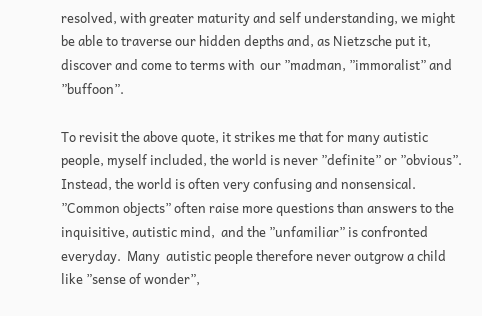resolved, with greater maturity and self understanding, we might be able to traverse our hidden depths and, as Nietzsche put it, discover and come to terms with  our ”madman, ”immoralist” and ”buffoon”.

To revisit the above quote, it strikes me that for many autistic people, myself included, the world is never ”definite” or ”obvious”. Instead, the world is often very confusing and nonsensical. ”Common objects” often raise more questions than answers to the inquisitive, autistic mind,  and the ”unfamiliar” is confronted everyday.  Many  autistic people therefore never outgrow a child like ”sense of wonder”,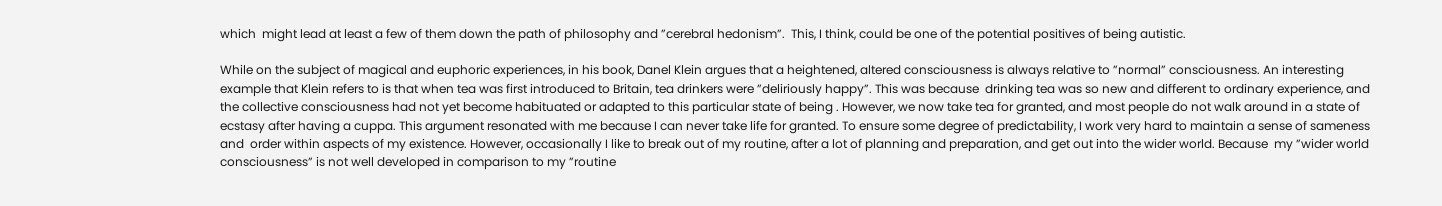which  might lead at least a few of them down the path of philosophy and ”cerebral hedonism”.  This, I think, could be one of the potential positives of being autistic.

While on the subject of magical and euphoric experiences, in his book, Danel Klein argues that a heightened, altered consciousness is always relative to ”normal” consciousness. An interesting example that Klein refers to is that when tea was first introduced to Britain, tea drinkers were ”deliriously happy”. This was because  drinking tea was so new and different to ordinary experience, and  the collective consciousness had not yet become habituated or adapted to this particular state of being . However, we now take tea for granted, and most people do not walk around in a state of ecstasy after having a cuppa. This argument resonated with me because I can never take life for granted. To ensure some degree of predictability, I work very hard to maintain a sense of sameness and  order within aspects of my existence. However, occasionally I like to break out of my routine, after a lot of planning and preparation, and get out into the wider world. Because  my ”wider world consciousness” is not well developed in comparison to my ”routine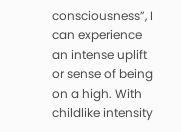consciousness”, I can experience an intense uplift or sense of being on a high. With childlike intensity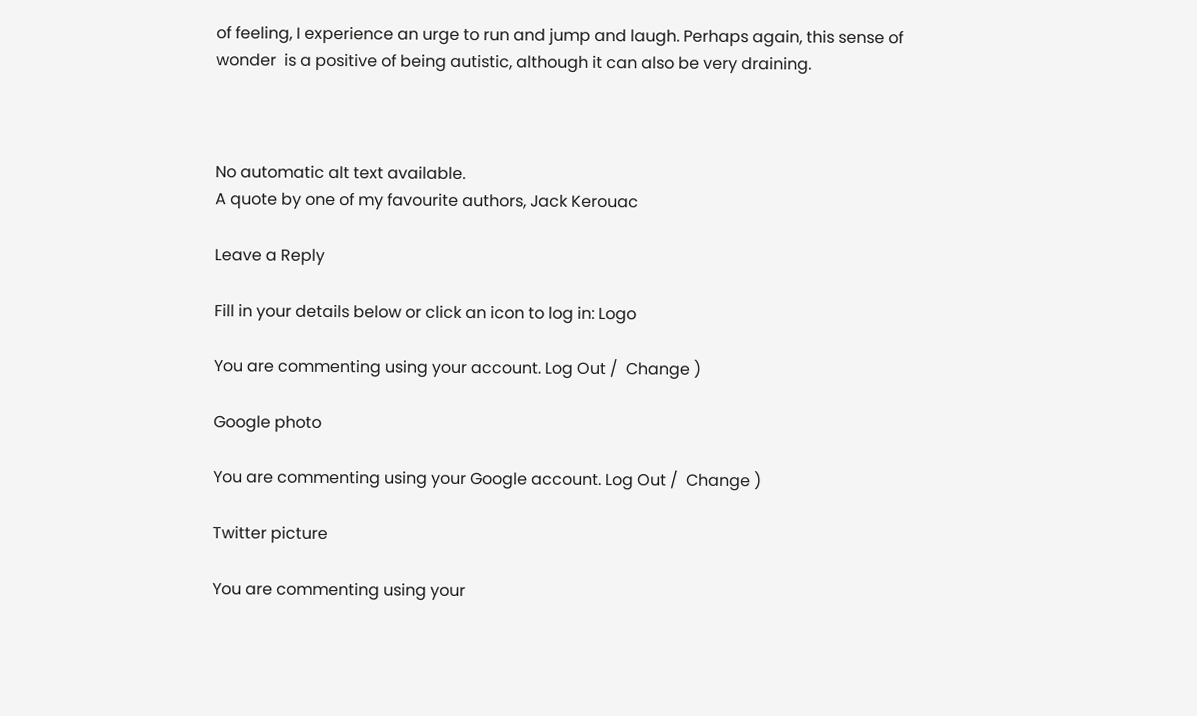of feeling, I experience an urge to run and jump and laugh. Perhaps again, this sense of wonder  is a positive of being autistic, although it can also be very draining.



No automatic alt text available.
A quote by one of my favourite authors, Jack Kerouac

Leave a Reply

Fill in your details below or click an icon to log in: Logo

You are commenting using your account. Log Out /  Change )

Google photo

You are commenting using your Google account. Log Out /  Change )

Twitter picture

You are commenting using your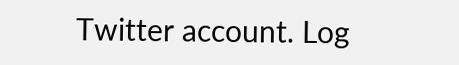Twitter account. Log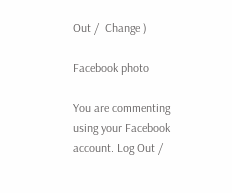Out /  Change )

Facebook photo

You are commenting using your Facebook account. Log Out /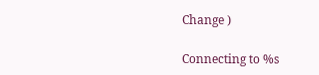Change )

Connecting to %s